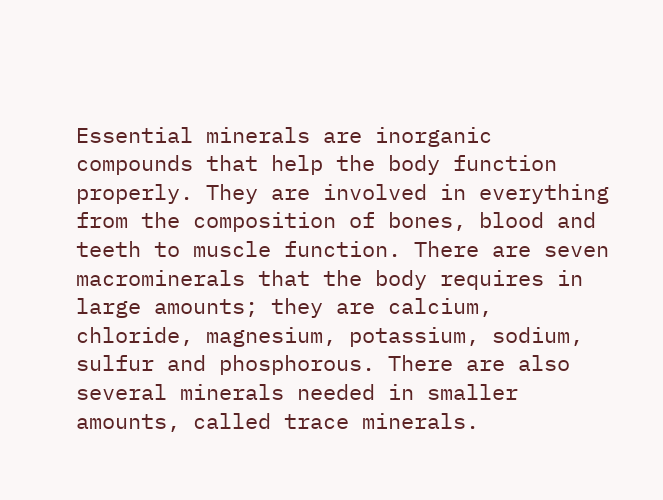Essential minerals are inorganic compounds that help the body function properly. They are involved in everything from the composition of bones, blood and teeth to muscle function. There are seven macrominerals that the body requires in large amounts; they are calcium, chloride, magnesium, potassium, sodium, sulfur and phosphorous. There are also several minerals needed in smaller amounts, called trace minerals.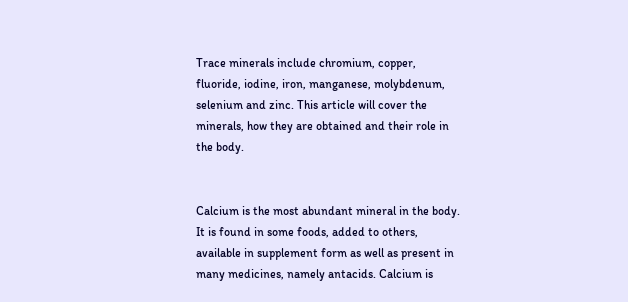Trace minerals include chromium, copper, fluoride, iodine, iron, manganese, molybdenum, selenium and zinc. This article will cover the minerals, how they are obtained and their role in the body.


Calcium is the most abundant mineral in the body. It is found in some foods, added to others, available in supplement form as well as present in many medicines, namely antacids. Calcium is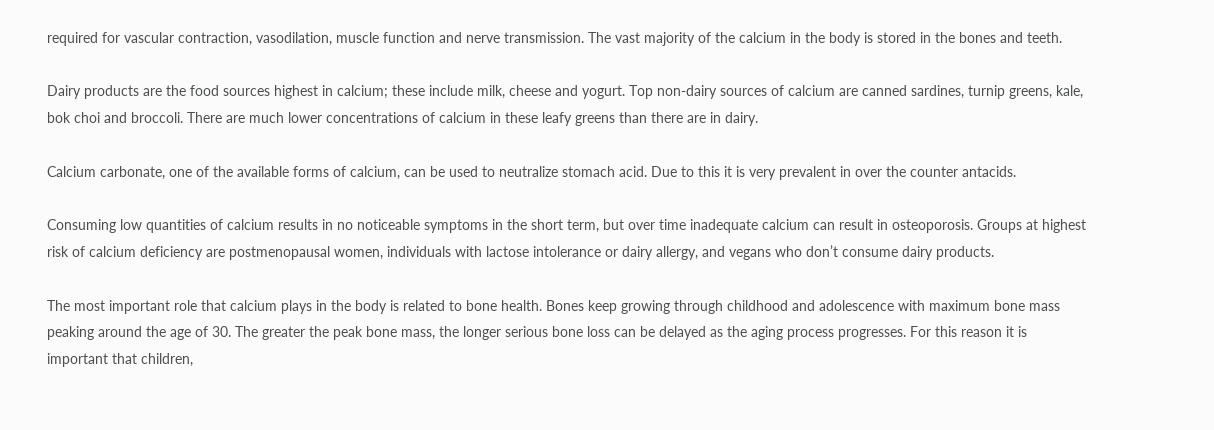required for vascular contraction, vasodilation, muscle function and nerve transmission. The vast majority of the calcium in the body is stored in the bones and teeth.

Dairy products are the food sources highest in calcium; these include milk, cheese and yogurt. Top non-dairy sources of calcium are canned sardines, turnip greens, kale, bok choi and broccoli. There are much lower concentrations of calcium in these leafy greens than there are in dairy.

Calcium carbonate, one of the available forms of calcium, can be used to neutralize stomach acid. Due to this it is very prevalent in over the counter antacids.

Consuming low quantities of calcium results in no noticeable symptoms in the short term, but over time inadequate calcium can result in osteoporosis. Groups at highest risk of calcium deficiency are postmenopausal women, individuals with lactose intolerance or dairy allergy, and vegans who don’t consume dairy products.

The most important role that calcium plays in the body is related to bone health. Bones keep growing through childhood and adolescence with maximum bone mass peaking around the age of 30. The greater the peak bone mass, the longer serious bone loss can be delayed as the aging process progresses. For this reason it is important that children,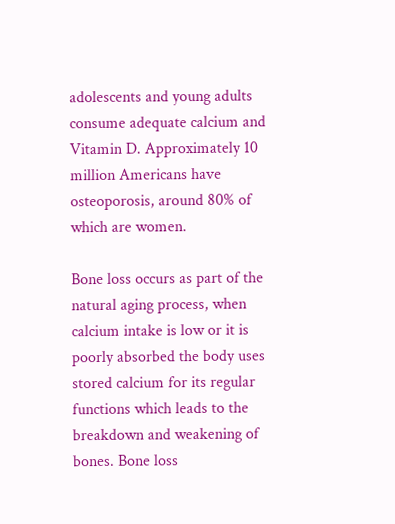adolescents and young adults consume adequate calcium and Vitamin D. Approximately 10 million Americans have osteoporosis, around 80% of which are women.

Bone loss occurs as part of the natural aging process, when calcium intake is low or it is poorly absorbed the body uses stored calcium for its regular functions which leads to the breakdown and weakening of bones. Bone loss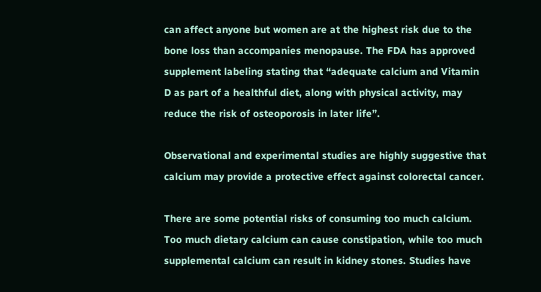can affect anyone but women are at the highest risk due to the bone loss than accompanies menopause. The FDA has approved supplement labeling stating that “adequate calcium and Vitamin D as part of a healthful diet, along with physical activity, may reduce the risk of osteoporosis in later life”.

Observational and experimental studies are highly suggestive that calcium may provide a protective effect against colorectal cancer.

There are some potential risks of consuming too much calcium. Too much dietary calcium can cause constipation, while too much supplemental calcium can result in kidney stones. Studies have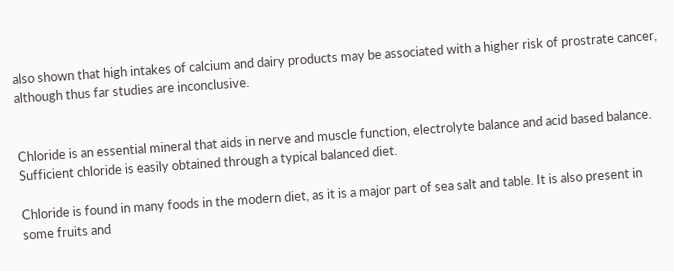also shown that high intakes of calcium and dairy products may be associated with a higher risk of prostrate cancer, although thus far studies are inconclusive.


Chloride is an essential mineral that aids in nerve and muscle function, electrolyte balance and acid based balance. Sufficient chloride is easily obtained through a typical balanced diet.

Chloride is found in many foods in the modern diet, as it is a major part of sea salt and table. It is also present in some fruits and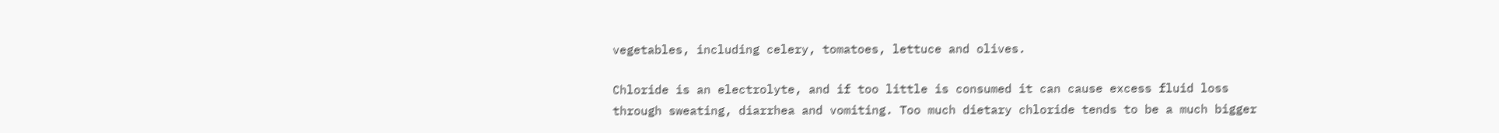vegetables, including celery, tomatoes, lettuce and olives.

Chloride is an electrolyte, and if too little is consumed it can cause excess fluid loss through sweating, diarrhea and vomiting. Too much dietary chloride tends to be a much bigger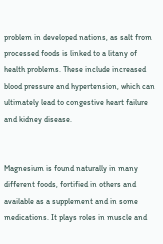problem in developed nations, as salt from processed foods is linked to a litany of health problems. These include increased blood pressure and hypertension, which can ultimately lead to congestive heart failure and kidney disease.


Magnesium is found naturally in many different foods, fortified in others and available as a supplement and in some medications. It plays roles in muscle and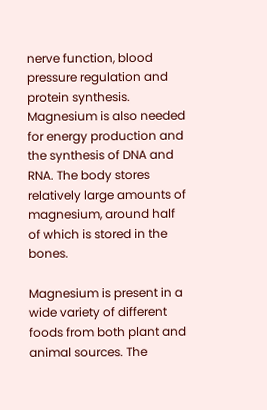nerve function, blood pressure regulation and protein synthesis. Magnesium is also needed for energy production and the synthesis of DNA and RNA. The body stores relatively large amounts of magnesium, around half of which is stored in the bones.

Magnesium is present in a wide variety of different foods from both plant and animal sources. The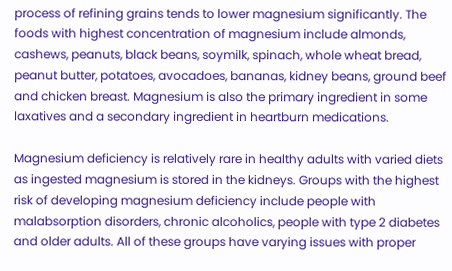process of refining grains tends to lower magnesium significantly. The foods with highest concentration of magnesium include almonds, cashews, peanuts, black beans, soymilk, spinach, whole wheat bread, peanut butter, potatoes, avocadoes, bananas, kidney beans, ground beef and chicken breast. Magnesium is also the primary ingredient in some laxatives and a secondary ingredient in heartburn medications.

Magnesium deficiency is relatively rare in healthy adults with varied diets as ingested magnesium is stored in the kidneys. Groups with the highest risk of developing magnesium deficiency include people with malabsorption disorders, chronic alcoholics, people with type 2 diabetes and older adults. All of these groups have varying issues with proper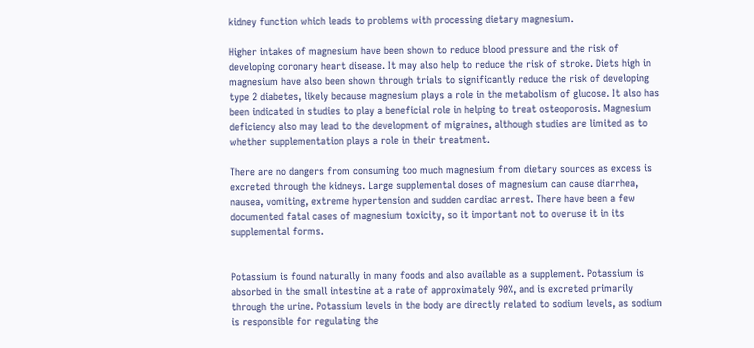kidney function which leads to problems with processing dietary magnesium.

Higher intakes of magnesium have been shown to reduce blood pressure and the risk of developing coronary heart disease. It may also help to reduce the risk of stroke. Diets high in magnesium have also been shown through trials to significantly reduce the risk of developing type 2 diabetes, likely because magnesium plays a role in the metabolism of glucose. It also has been indicated in studies to play a beneficial role in helping to treat osteoporosis. Magnesium deficiency also may lead to the development of migraines, although studies are limited as to whether supplementation plays a role in their treatment.

There are no dangers from consuming too much magnesium from dietary sources as excess is excreted through the kidneys. Large supplemental doses of magnesium can cause diarrhea, nausea, vomiting, extreme hypertension and sudden cardiac arrest. There have been a few documented fatal cases of magnesium toxicity, so it important not to overuse it in its supplemental forms.


Potassium is found naturally in many foods and also available as a supplement. Potassium is absorbed in the small intestine at a rate of approximately 90%, and is excreted primarily through the urine. Potassium levels in the body are directly related to sodium levels, as sodium is responsible for regulating the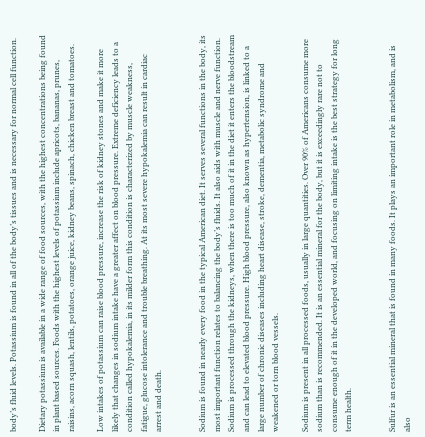body’s fluid levels. Potassium is found in all of the body’s tissues and is necessary for normal cell function.

Dietary potassium is available in a wide range of food sources, with the highest concentrations being found in plant based sources. Foods with the highest levels of potassium include apricots, bananas, prunes, raisins, acorn squash, lentils, potatoes, orange juice, kidney beans, spinach, chicken breast and tomatoes.

Low intakes of potassium can raise blood pressure, increase the risk of kidney stones and make it more likely that changes in sodium intake have a greater affect on blood pressure. Extreme deficiency leads to a condition called hypokalemia, in its milder form this condition is characterized by muscle weakness, fatigue, glucose intolerance and trouble breathing. At its most severe hypokalemia can result in cardiac arrest and death.


Sodium is found in nearly every food in the typical American diet. It serves several functions in the body, its most important function relates to balancing the body’s fluids. It also aids with muscle and nerve function. Sodium is processed through the kidneys, when there is too much of it in the diet it enters the bloodstream and can lead to elevated blood pressure. High blood pressure, also known as hypertension, is linked to a large number of chronic diseases including heart disease, stroke, dementia, metabolic syndrome and weakened or torn blood vessels.

Sodium is present in all processed foods, usually in large quantities. Over 90% of Americans consume more sodium than is recommended. It is an essential mineral for the body, but it is exceedingly rare not to consume enough of it in the developed world, and focusing on limiting intake is the best strategy for long term health.


Sulfur is an essential mineral that is found in many foods. It plays an important role in metabolism, and is also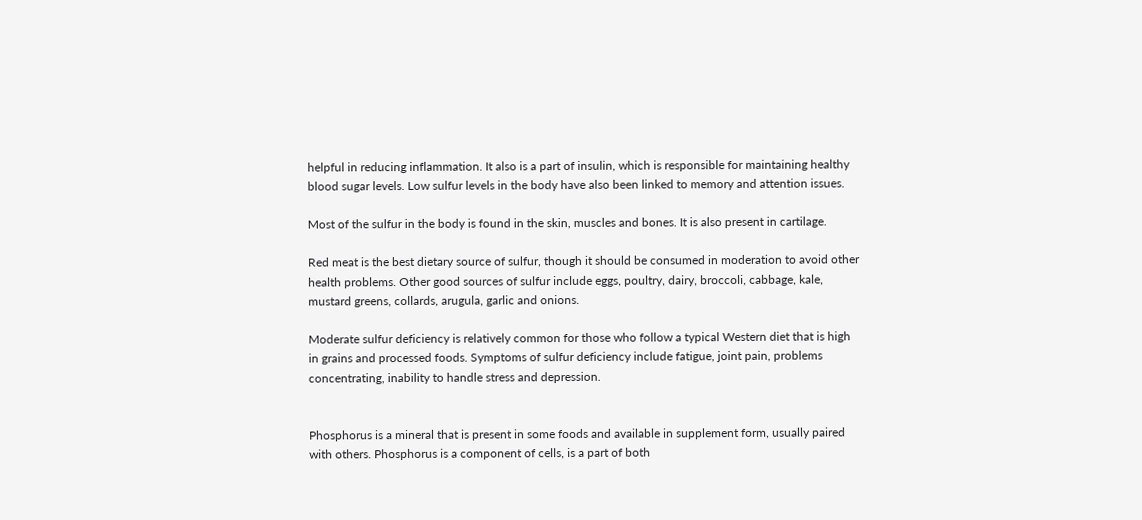helpful in reducing inflammation. It also is a part of insulin, which is responsible for maintaining healthy blood sugar levels. Low sulfur levels in the body have also been linked to memory and attention issues.

Most of the sulfur in the body is found in the skin, muscles and bones. It is also present in cartilage.

Red meat is the best dietary source of sulfur, though it should be consumed in moderation to avoid other health problems. Other good sources of sulfur include eggs, poultry, dairy, broccoli, cabbage, kale, mustard greens, collards, arugula, garlic and onions.

Moderate sulfur deficiency is relatively common for those who follow a typical Western diet that is high in grains and processed foods. Symptoms of sulfur deficiency include fatigue, joint pain, problems concentrating, inability to handle stress and depression.


Phosphorus is a mineral that is present in some foods and available in supplement form, usually paired with others. Phosphorus is a component of cells, is a part of both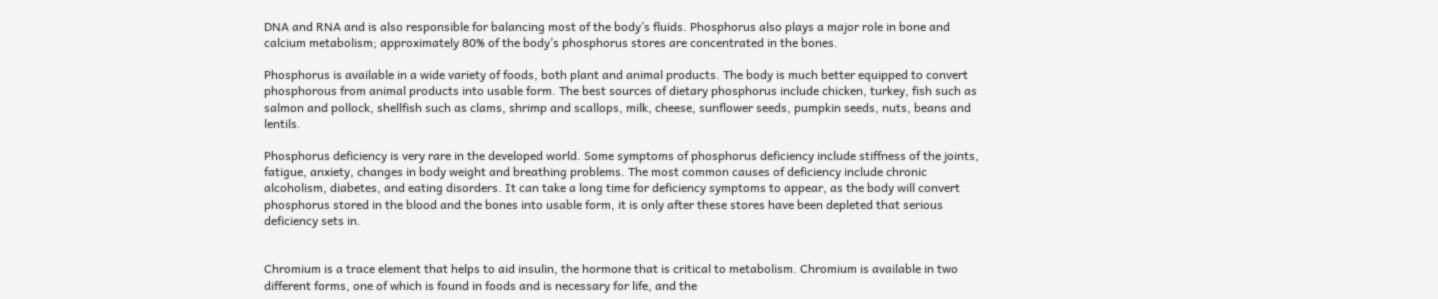DNA and RNA and is also responsible for balancing most of the body’s fluids. Phosphorus also plays a major role in bone and calcium metabolism; approximately 80% of the body’s phosphorus stores are concentrated in the bones.

Phosphorus is available in a wide variety of foods, both plant and animal products. The body is much better equipped to convert phosphorous from animal products into usable form. The best sources of dietary phosphorus include chicken, turkey, fish such as salmon and pollock, shellfish such as clams, shrimp and scallops, milk, cheese, sunflower seeds, pumpkin seeds, nuts, beans and lentils.

Phosphorus deficiency is very rare in the developed world. Some symptoms of phosphorus deficiency include stiffness of the joints, fatigue, anxiety, changes in body weight and breathing problems. The most common causes of deficiency include chronic alcoholism, diabetes, and eating disorders. It can take a long time for deficiency symptoms to appear, as the body will convert phosphorus stored in the blood and the bones into usable form, it is only after these stores have been depleted that serious deficiency sets in.


Chromium is a trace element that helps to aid insulin, the hormone that is critical to metabolism. Chromium is available in two different forms, one of which is found in foods and is necessary for life, and the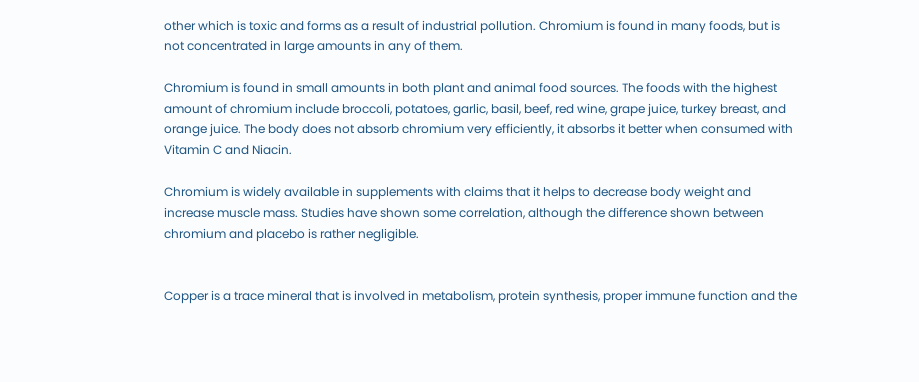other which is toxic and forms as a result of industrial pollution. Chromium is found in many foods, but is not concentrated in large amounts in any of them.

Chromium is found in small amounts in both plant and animal food sources. The foods with the highest amount of chromium include broccoli, potatoes, garlic, basil, beef, red wine, grape juice, turkey breast, and orange juice. The body does not absorb chromium very efficiently, it absorbs it better when consumed with Vitamin C and Niacin.

Chromium is widely available in supplements with claims that it helps to decrease body weight and increase muscle mass. Studies have shown some correlation, although the difference shown between chromium and placebo is rather negligible.


Copper is a trace mineral that is involved in metabolism, protein synthesis, proper immune function and the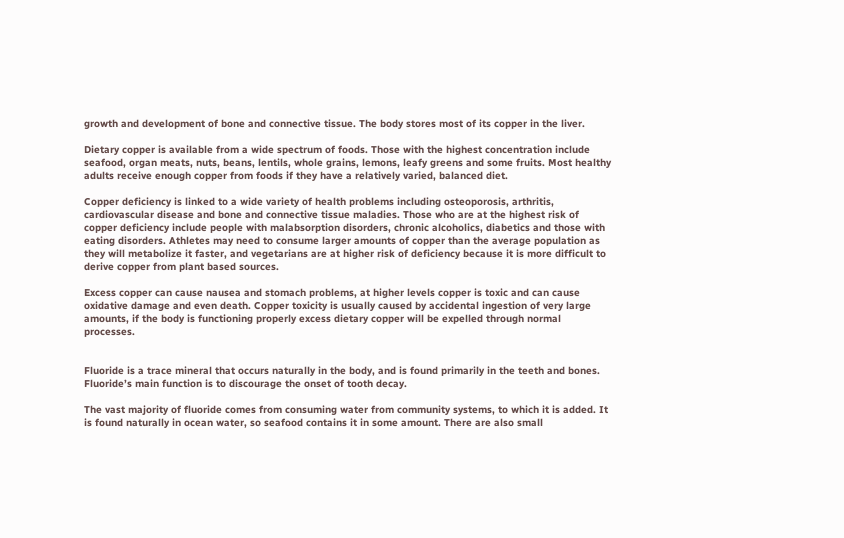growth and development of bone and connective tissue. The body stores most of its copper in the liver.

Dietary copper is available from a wide spectrum of foods. Those with the highest concentration include seafood, organ meats, nuts, beans, lentils, whole grains, lemons, leafy greens and some fruits. Most healthy adults receive enough copper from foods if they have a relatively varied, balanced diet.

Copper deficiency is linked to a wide variety of health problems including osteoporosis, arthritis, cardiovascular disease and bone and connective tissue maladies. Those who are at the highest risk of copper deficiency include people with malabsorption disorders, chronic alcoholics, diabetics and those with eating disorders. Athletes may need to consume larger amounts of copper than the average population as they will metabolize it faster, and vegetarians are at higher risk of deficiency because it is more difficult to derive copper from plant based sources.

Excess copper can cause nausea and stomach problems, at higher levels copper is toxic and can cause oxidative damage and even death. Copper toxicity is usually caused by accidental ingestion of very large amounts, if the body is functioning properly excess dietary copper will be expelled through normal processes.


Fluoride is a trace mineral that occurs naturally in the body, and is found primarily in the teeth and bones. Fluoride’s main function is to discourage the onset of tooth decay.

The vast majority of fluoride comes from consuming water from community systems, to which it is added. It is found naturally in ocean water, so seafood contains it in some amount. There are also small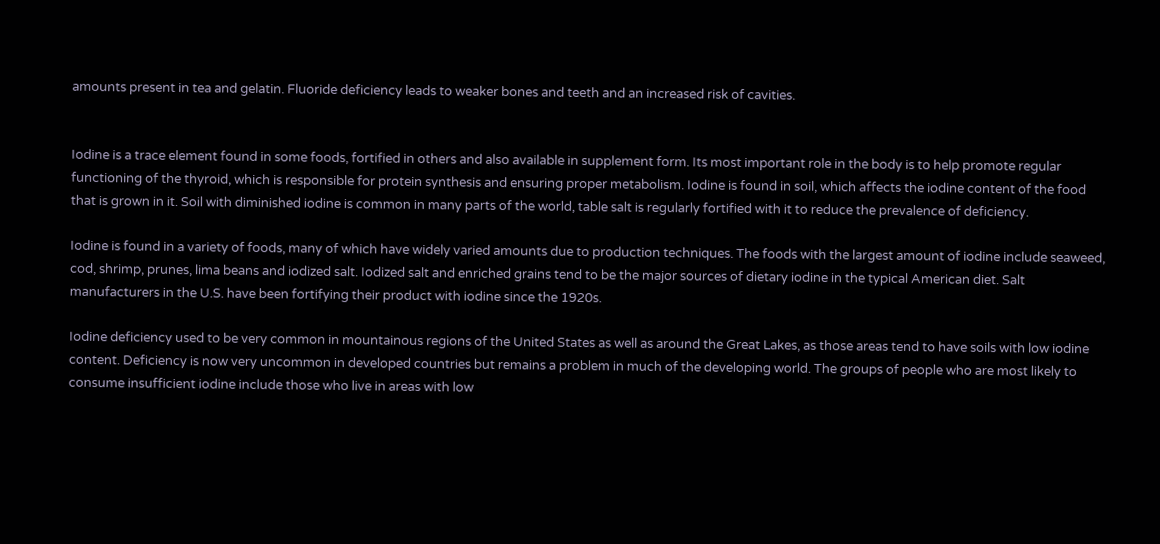amounts present in tea and gelatin. Fluoride deficiency leads to weaker bones and teeth and an increased risk of cavities.


Iodine is a trace element found in some foods, fortified in others and also available in supplement form. Its most important role in the body is to help promote regular functioning of the thyroid, which is responsible for protein synthesis and ensuring proper metabolism. Iodine is found in soil, which affects the iodine content of the food that is grown in it. Soil with diminished iodine is common in many parts of the world, table salt is regularly fortified with it to reduce the prevalence of deficiency.

Iodine is found in a variety of foods, many of which have widely varied amounts due to production techniques. The foods with the largest amount of iodine include seaweed, cod, shrimp, prunes, lima beans and iodized salt. Iodized salt and enriched grains tend to be the major sources of dietary iodine in the typical American diet. Salt manufacturers in the U.S. have been fortifying their product with iodine since the 1920s.

Iodine deficiency used to be very common in mountainous regions of the United States as well as around the Great Lakes, as those areas tend to have soils with low iodine content. Deficiency is now very uncommon in developed countries but remains a problem in much of the developing world. The groups of people who are most likely to consume insufficient iodine include those who live in areas with low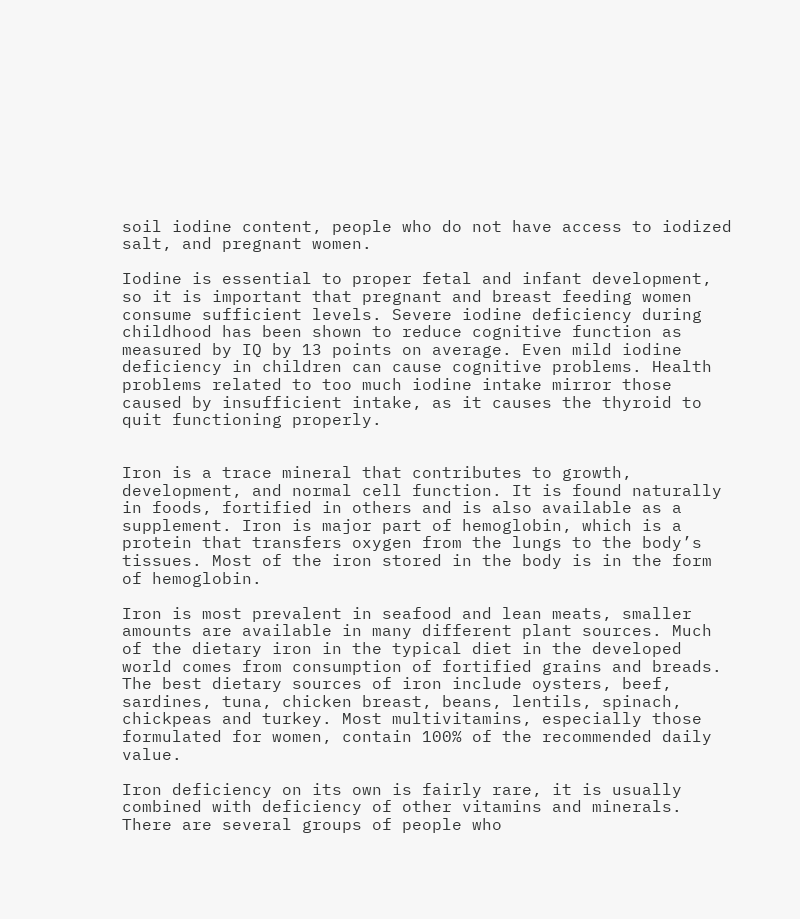soil iodine content, people who do not have access to iodized salt, and pregnant women.

Iodine is essential to proper fetal and infant development, so it is important that pregnant and breast feeding women consume sufficient levels. Severe iodine deficiency during childhood has been shown to reduce cognitive function as measured by IQ by 13 points on average. Even mild iodine deficiency in children can cause cognitive problems. Health problems related to too much iodine intake mirror those caused by insufficient intake, as it causes the thyroid to quit functioning properly.


Iron is a trace mineral that contributes to growth, development, and normal cell function. It is found naturally in foods, fortified in others and is also available as a supplement. Iron is major part of hemoglobin, which is a protein that transfers oxygen from the lungs to the body’s tissues. Most of the iron stored in the body is in the form of hemoglobin.

Iron is most prevalent in seafood and lean meats, smaller amounts are available in many different plant sources. Much of the dietary iron in the typical diet in the developed world comes from consumption of fortified grains and breads. The best dietary sources of iron include oysters, beef, sardines, tuna, chicken breast, beans, lentils, spinach, chickpeas and turkey. Most multivitamins, especially those formulated for women, contain 100% of the recommended daily value.

Iron deficiency on its own is fairly rare, it is usually combined with deficiency of other vitamins and minerals. There are several groups of people who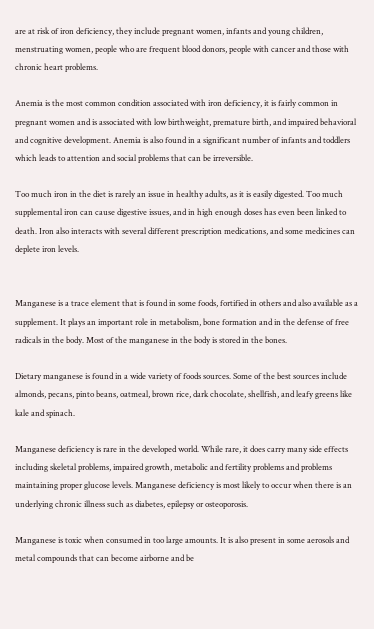are at risk of iron deficiency, they include pregnant women, infants and young children, menstruating women, people who are frequent blood donors, people with cancer and those with chronic heart problems.

Anemia is the most common condition associated with iron deficiency, it is fairly common in pregnant women and is associated with low birthweight, premature birth, and impaired behavioral and cognitive development. Anemia is also found in a significant number of infants and toddlers which leads to attention and social problems that can be irreversible.

Too much iron in the diet is rarely an issue in healthy adults, as it is easily digested. Too much supplemental iron can cause digestive issues, and in high enough doses has even been linked to death. Iron also interacts with several different prescription medications, and some medicines can deplete iron levels.


Manganese is a trace element that is found in some foods, fortified in others and also available as a supplement. It plays an important role in metabolism, bone formation and in the defense of free radicals in the body. Most of the manganese in the body is stored in the bones.

Dietary manganese is found in a wide variety of foods sources. Some of the best sources include almonds, pecans, pinto beans, oatmeal, brown rice, dark chocolate, shellfish, and leafy greens like kale and spinach.

Manganese deficiency is rare in the developed world. While rare, it does carry many side effects including skeletal problems, impaired growth, metabolic and fertility problems and problems maintaining proper glucose levels. Manganese deficiency is most likely to occur when there is an underlying chronic illness such as diabetes, epilepsy or osteoporosis.

Manganese is toxic when consumed in too large amounts. It is also present in some aerosols and metal compounds that can become airborne and be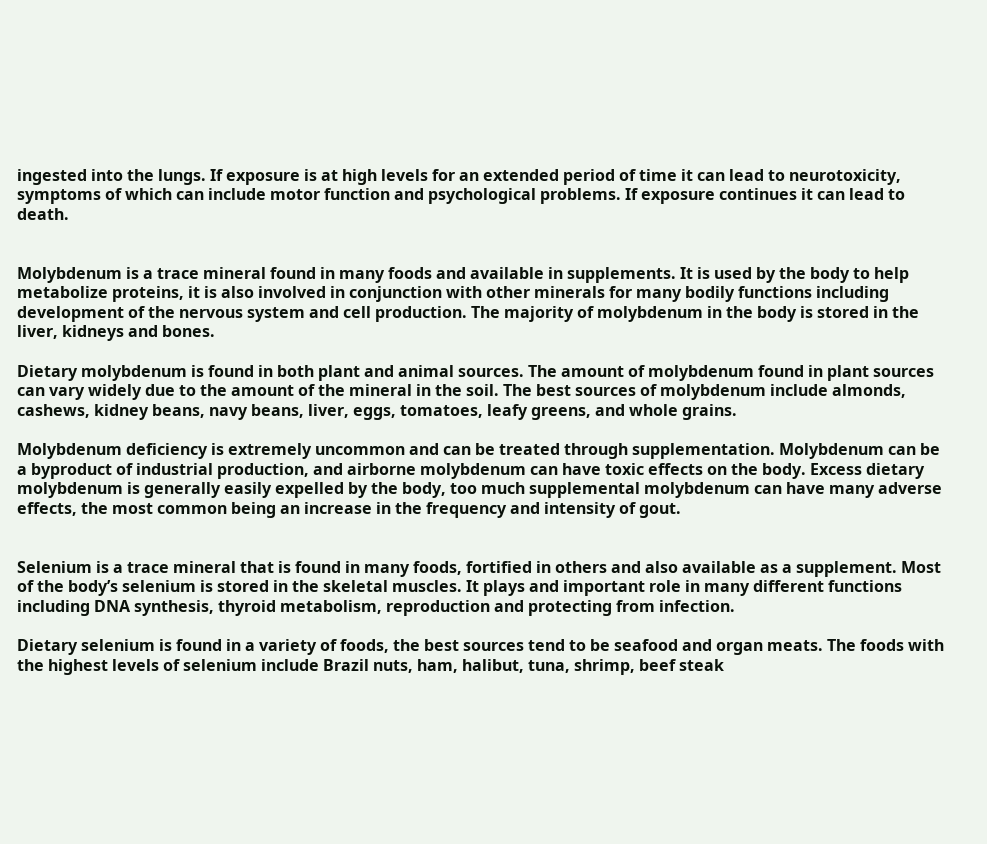ingested into the lungs. If exposure is at high levels for an extended period of time it can lead to neurotoxicity, symptoms of which can include motor function and psychological problems. If exposure continues it can lead to death.


Molybdenum is a trace mineral found in many foods and available in supplements. It is used by the body to help metabolize proteins, it is also involved in conjunction with other minerals for many bodily functions including development of the nervous system and cell production. The majority of molybdenum in the body is stored in the liver, kidneys and bones.

Dietary molybdenum is found in both plant and animal sources. The amount of molybdenum found in plant sources can vary widely due to the amount of the mineral in the soil. The best sources of molybdenum include almonds, cashews, kidney beans, navy beans, liver, eggs, tomatoes, leafy greens, and whole grains.

Molybdenum deficiency is extremely uncommon and can be treated through supplementation. Molybdenum can be a byproduct of industrial production, and airborne molybdenum can have toxic effects on the body. Excess dietary molybdenum is generally easily expelled by the body, too much supplemental molybdenum can have many adverse effects, the most common being an increase in the frequency and intensity of gout.


Selenium is a trace mineral that is found in many foods, fortified in others and also available as a supplement. Most of the body’s selenium is stored in the skeletal muscles. It plays and important role in many different functions including DNA synthesis, thyroid metabolism, reproduction and protecting from infection.

Dietary selenium is found in a variety of foods, the best sources tend to be seafood and organ meats. The foods with the highest levels of selenium include Brazil nuts, ham, halibut, tuna, shrimp, beef steak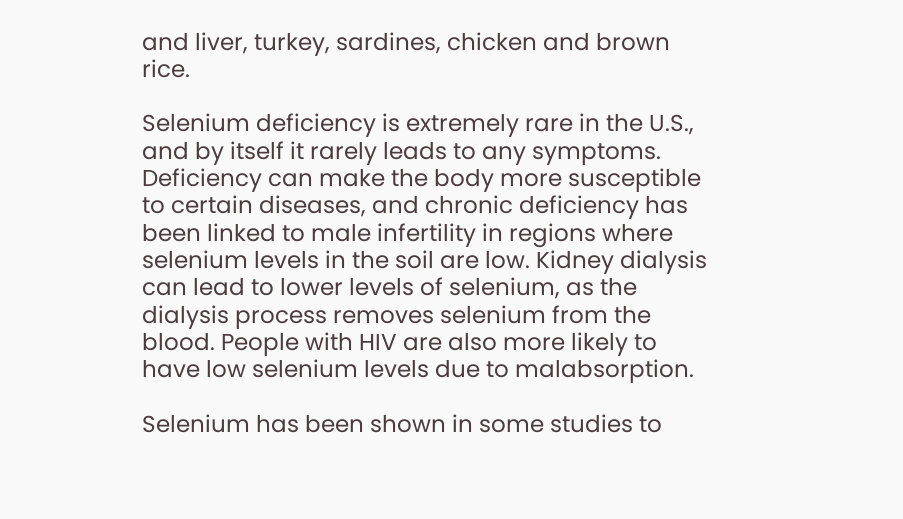and liver, turkey, sardines, chicken and brown rice.

Selenium deficiency is extremely rare in the U.S., and by itself it rarely leads to any symptoms. Deficiency can make the body more susceptible to certain diseases, and chronic deficiency has been linked to male infertility in regions where selenium levels in the soil are low. Kidney dialysis can lead to lower levels of selenium, as the dialysis process removes selenium from the blood. People with HIV are also more likely to have low selenium levels due to malabsorption.

Selenium has been shown in some studies to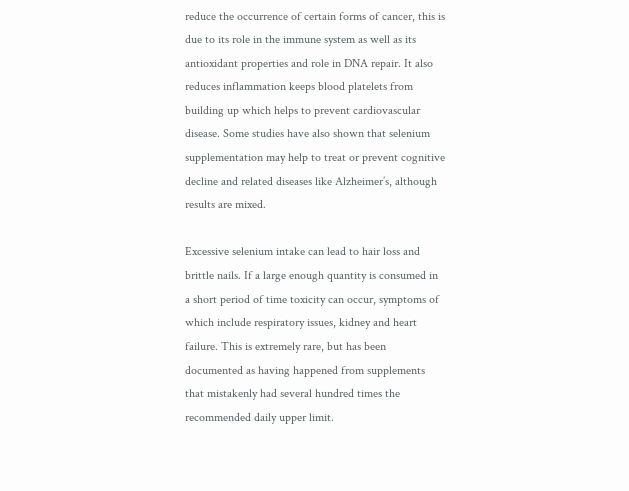reduce the occurrence of certain forms of cancer, this is due to its role in the immune system as well as its antioxidant properties and role in DNA repair. It also reduces inflammation keeps blood platelets from building up which helps to prevent cardiovascular disease. Some studies have also shown that selenium supplementation may help to treat or prevent cognitive decline and related diseases like Alzheimer’s, although results are mixed.

Excessive selenium intake can lead to hair loss and brittle nails. If a large enough quantity is consumed in a short period of time toxicity can occur, symptoms of which include respiratory issues, kidney and heart failure. This is extremely rare, but has been documented as having happened from supplements that mistakenly had several hundred times the recommended daily upper limit.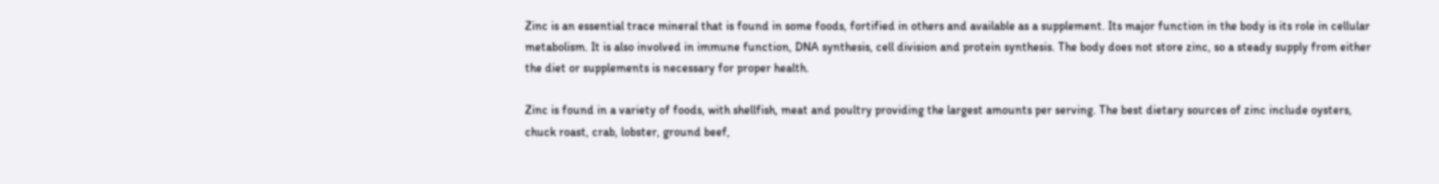Zinc is an essential trace mineral that is found in some foods, fortified in others and available as a supplement. Its major function in the body is its role in cellular metabolism. It is also involved in immune function, DNA synthesis, cell division and protein synthesis. The body does not store zinc, so a steady supply from either the diet or supplements is necessary for proper health.

Zinc is found in a variety of foods, with shellfish, meat and poultry providing the largest amounts per serving. The best dietary sources of zinc include oysters, chuck roast, crab, lobster, ground beef,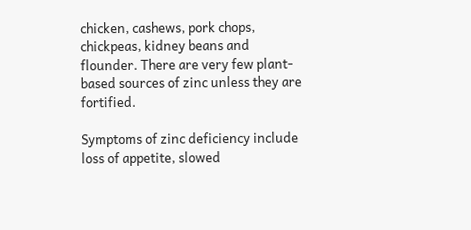chicken, cashews, pork chops, chickpeas, kidney beans and flounder. There are very few plant-based sources of zinc unless they are fortified.

Symptoms of zinc deficiency include loss of appetite, slowed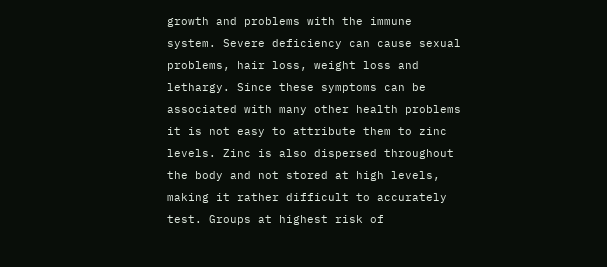growth and problems with the immune system. Severe deficiency can cause sexual problems, hair loss, weight loss and lethargy. Since these symptoms can be associated with many other health problems it is not easy to attribute them to zinc levels. Zinc is also dispersed throughout the body and not stored at high levels, making it rather difficult to accurately test. Groups at highest risk of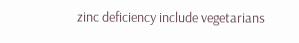zinc deficiency include vegetarians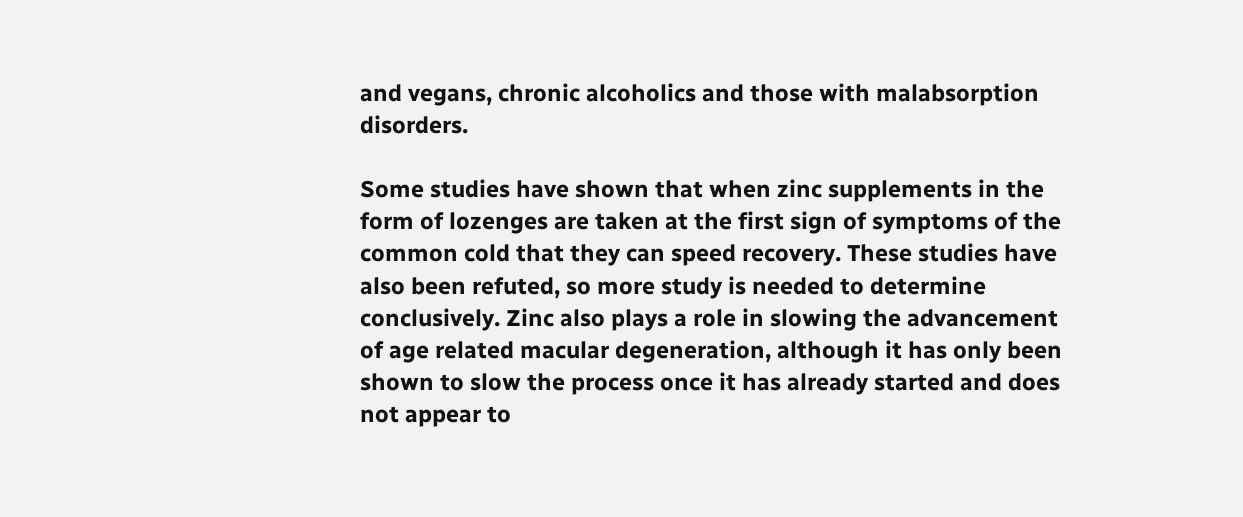and vegans, chronic alcoholics and those with malabsorption disorders.

Some studies have shown that when zinc supplements in the form of lozenges are taken at the first sign of symptoms of the common cold that they can speed recovery. These studies have also been refuted, so more study is needed to determine conclusively. Zinc also plays a role in slowing the advancement of age related macular degeneration, although it has only been shown to slow the process once it has already started and does not appear to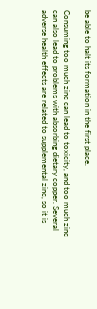be able to halt its formation in the first place.

Consuming too much zinc can lead to toxicity, and too much zinc can also lead to problems with absorbing dietary copper. Several adverse health effects are related to supplemental zinc, so it is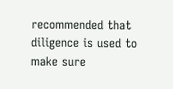recommended that diligence is used to make sure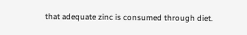that adequate zinc is consumed through diet.